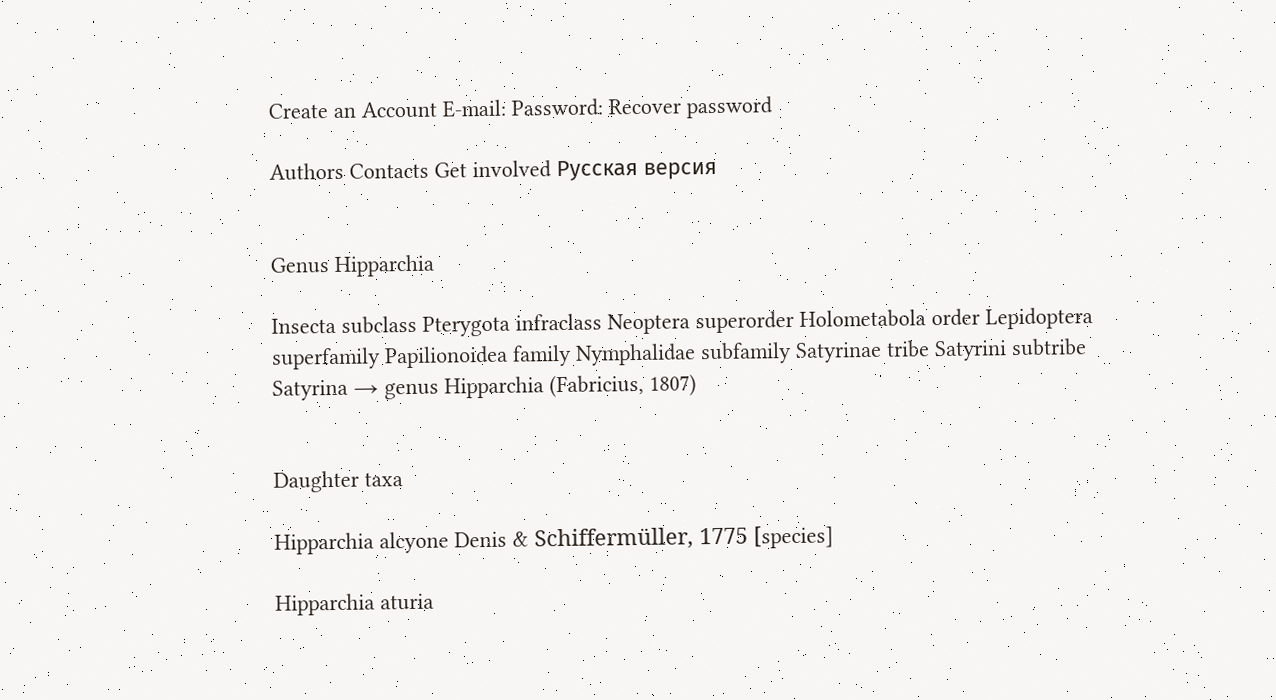Create an Account E-mail: Password: Recover password

Authors Contacts Get involved Русская версия


Genus Hipparchia

Insecta subclass Pterygota infraclass Neoptera superorder Holometabola order Lepidoptera superfamily Papilionoidea family Nymphalidae subfamily Satyrinae tribe Satyrini subtribe Satyrina → genus Hipparchia (Fabricius, 1807)


Daughter taxa

Hipparchia alcyone Denis & Schiffermüller, 1775 [species]

Hipparchia aturia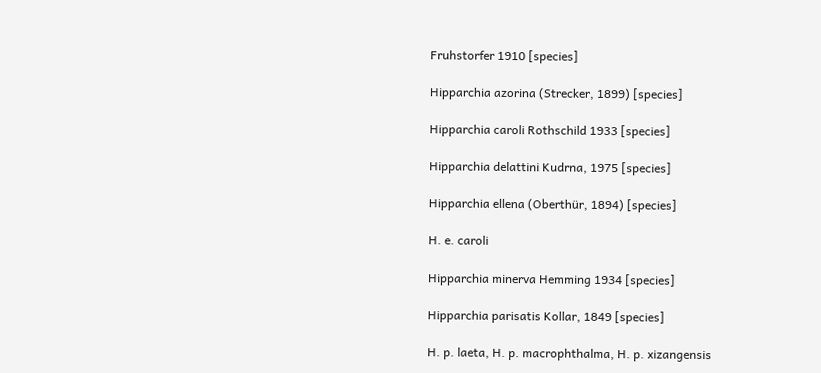Fruhstorfer 1910 [species]

Hipparchia azorina (Strecker, 1899) [species]

Hipparchia caroli Rothschild 1933 [species]

Hipparchia delattini Kudrna, 1975 [species]

Hipparchia ellena (Oberthür, 1894) [species]

H. e. caroli

Hipparchia minerva Hemming 1934 [species]

Hipparchia parisatis Kollar, 1849 [species]

H. p. laeta, H. p. macrophthalma, H. p. xizangensis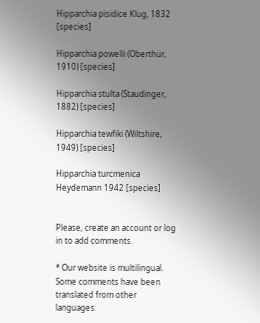Hipparchia pisidice Klug, 1832 [species]

Hipparchia powelli (Oberthür, 1910) [species]

Hipparchia stulta (Staudinger, 1882) [species]

Hipparchia tewfiki (Wiltshire, 1949) [species]

Hipparchia turcmenica Heydemann 1942 [species]


Please, create an account or log in to add comments.

* Our website is multilingual. Some comments have been translated from other languages.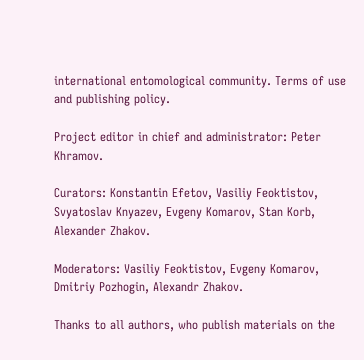international entomological community. Terms of use and publishing policy.

Project editor in chief and administrator: Peter Khramov.

Curators: Konstantin Efetov, Vasiliy Feoktistov, Svyatoslav Knyazev, Evgeny Komarov, Stan Korb, Alexander Zhakov.

Moderators: Vasiliy Feoktistov, Evgeny Komarov, Dmitriy Pozhogin, Alexandr Zhakov.

Thanks to all authors, who publish materials on the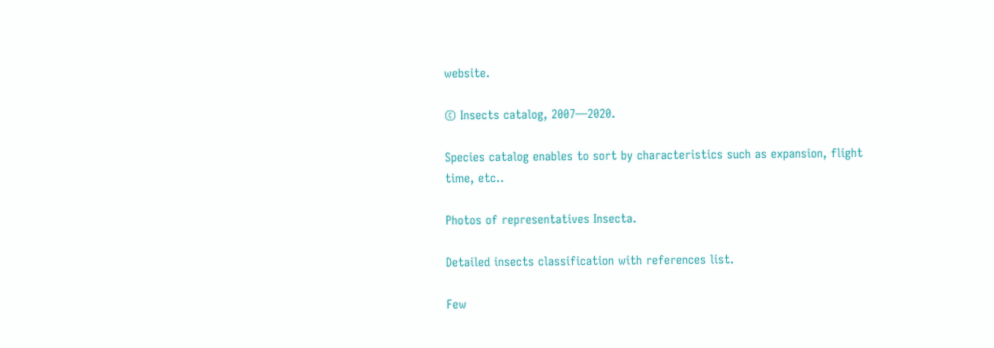website.

© Insects catalog, 2007—2020.

Species catalog enables to sort by characteristics such as expansion, flight time, etc..

Photos of representatives Insecta.

Detailed insects classification with references list.

Few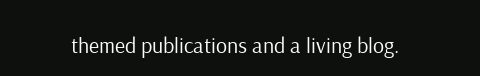themed publications and a living blog.